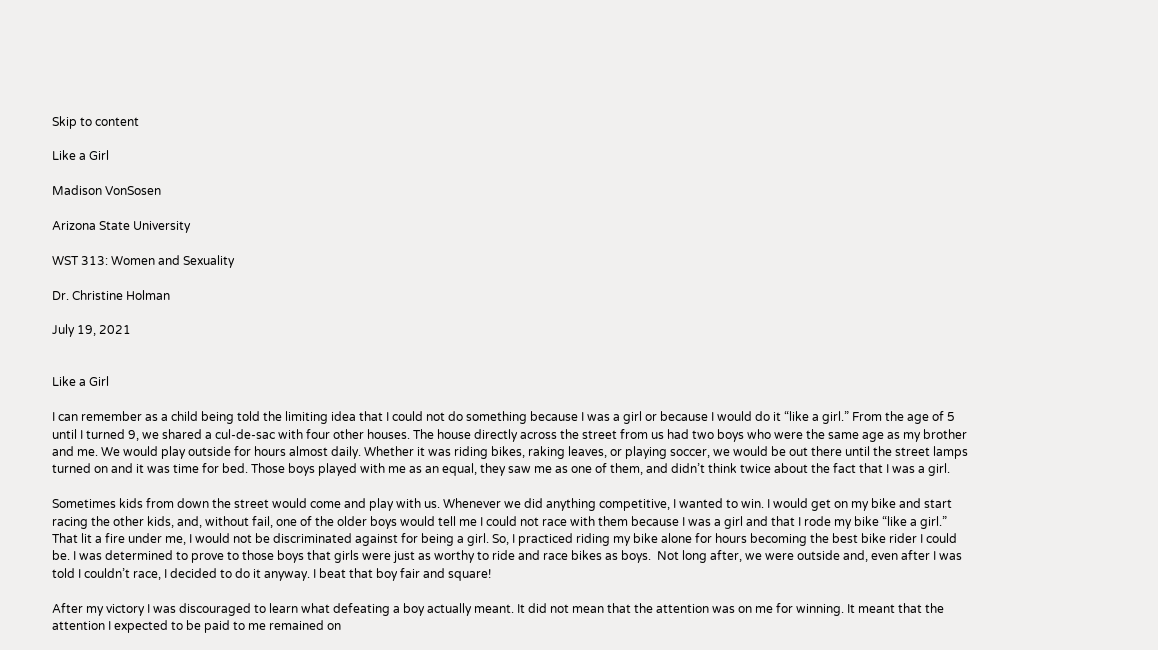Skip to content

Like a Girl

Madison VonSosen

Arizona State University

WST 313: Women and Sexuality

Dr. Christine Holman

July 19, 2021


Like a Girl

I can remember as a child being told the limiting idea that I could not do something because I was a girl or because I would do it “like a girl.” From the age of 5 until I turned 9, we shared a cul-de-sac with four other houses. The house directly across the street from us had two boys who were the same age as my brother and me. We would play outside for hours almost daily. Whether it was riding bikes, raking leaves, or playing soccer, we would be out there until the street lamps turned on and it was time for bed. Those boys played with me as an equal, they saw me as one of them, and didn’t think twice about the fact that I was a girl.

Sometimes kids from down the street would come and play with us. Whenever we did anything competitive, I wanted to win. I would get on my bike and start racing the other kids, and, without fail, one of the older boys would tell me I could not race with them because I was a girl and that I rode my bike “like a girl.” That lit a fire under me, I would not be discriminated against for being a girl. So, I practiced riding my bike alone for hours becoming the best bike rider I could be. I was determined to prove to those boys that girls were just as worthy to ride and race bikes as boys.  Not long after, we were outside and, even after I was told I couldn’t race, I decided to do it anyway. I beat that boy fair and square!

After my victory I was discouraged to learn what defeating a boy actually meant. It did not mean that the attention was on me for winning. It meant that the attention I expected to be paid to me remained on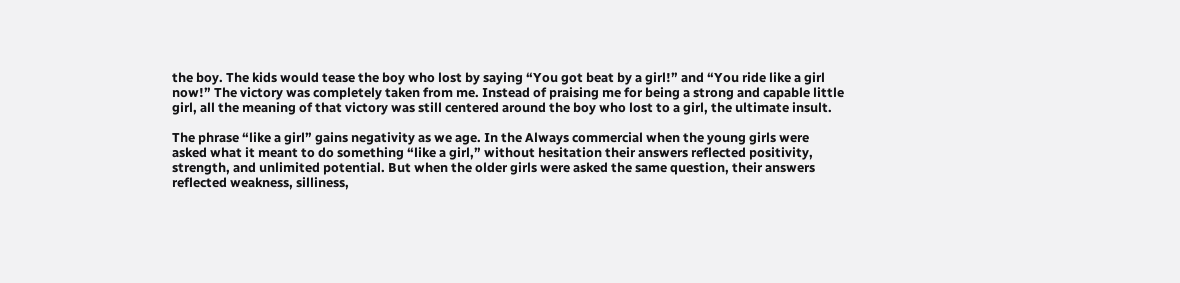the boy. The kids would tease the boy who lost by saying “You got beat by a girl!” and “You ride like a girl now!” The victory was completely taken from me. Instead of praising me for being a strong and capable little girl, all the meaning of that victory was still centered around the boy who lost to a girl, the ultimate insult.

The phrase “like a girl” gains negativity as we age. In the Always commercial when the young girls were asked what it meant to do something “like a girl,” without hesitation their answers reflected positivity, strength, and unlimited potential. But when the older girls were asked the same question, their answers reflected weakness, silliness,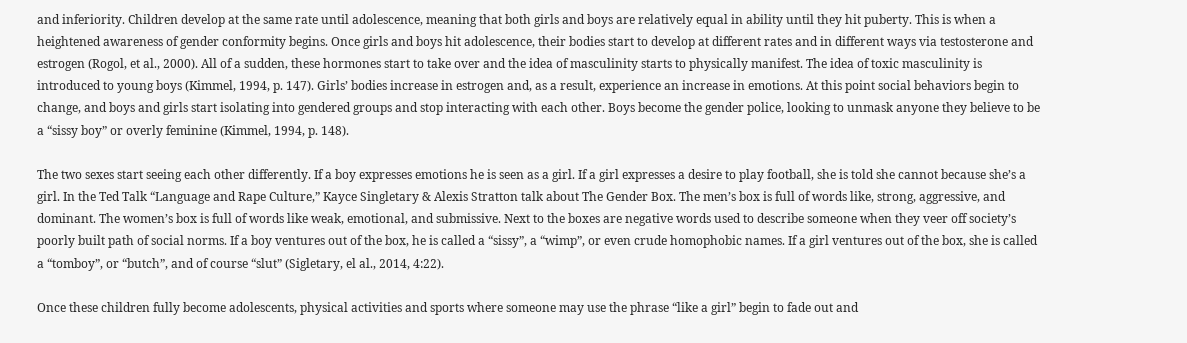and inferiority. Children develop at the same rate until adolescence, meaning that both girls and boys are relatively equal in ability until they hit puberty. This is when a heightened awareness of gender conformity begins. Once girls and boys hit adolescence, their bodies start to develop at different rates and in different ways via testosterone and estrogen (Rogol, et al., 2000). All of a sudden, these hormones start to take over and the idea of masculinity starts to physically manifest. The idea of toxic masculinity is introduced to young boys (Kimmel, 1994, p. 147). Girls’ bodies increase in estrogen and, as a result, experience an increase in emotions. At this point social behaviors begin to change, and boys and girls start isolating into gendered groups and stop interacting with each other. Boys become the gender police, looking to unmask anyone they believe to be a “sissy boy” or overly feminine (Kimmel, 1994, p. 148).

The two sexes start seeing each other differently. If a boy expresses emotions he is seen as a girl. If a girl expresses a desire to play football, she is told she cannot because she’s a girl. In the Ted Talk “Language and Rape Culture,” Kayce Singletary & Alexis Stratton talk about The Gender Box. The men’s box is full of words like, strong, aggressive, and dominant. The women’s box is full of words like weak, emotional, and submissive. Next to the boxes are negative words used to describe someone when they veer off society’s poorly built path of social norms. If a boy ventures out of the box, he is called a “sissy”, a “wimp”, or even crude homophobic names. If a girl ventures out of the box, she is called a “tomboy”, or “butch”, and of course “slut” (Sigletary, el al., 2014, 4:22).

Once these children fully become adolescents, physical activities and sports where someone may use the phrase “like a girl” begin to fade out and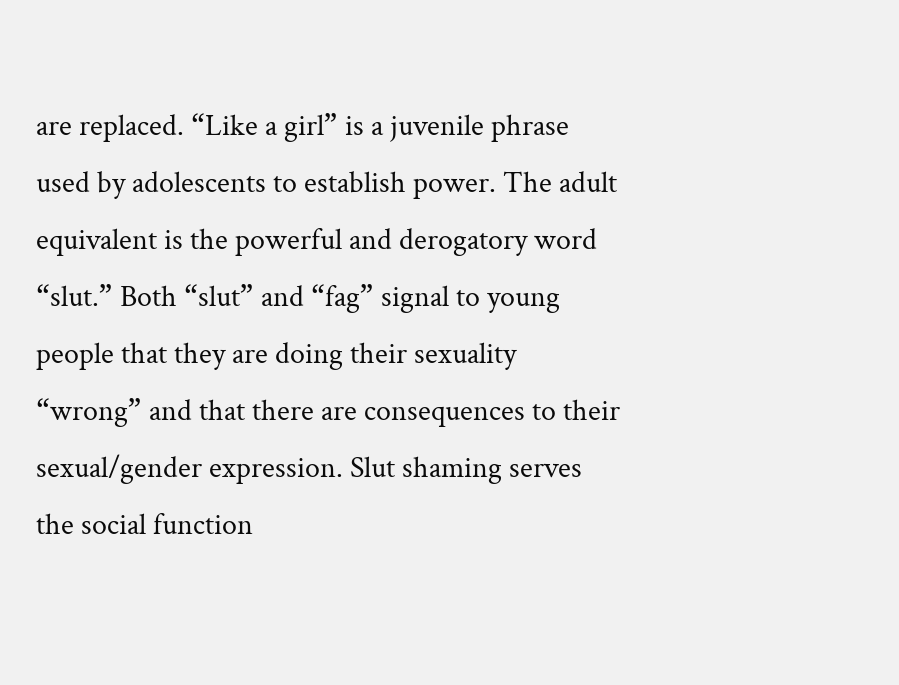are replaced. “Like a girl” is a juvenile phrase used by adolescents to establish power. The adult equivalent is the powerful and derogatory word “slut.” Both “slut” and “fag” signal to young people that they are doing their sexuality “wrong” and that there are consequences to their sexual/gender expression. Slut shaming serves the social function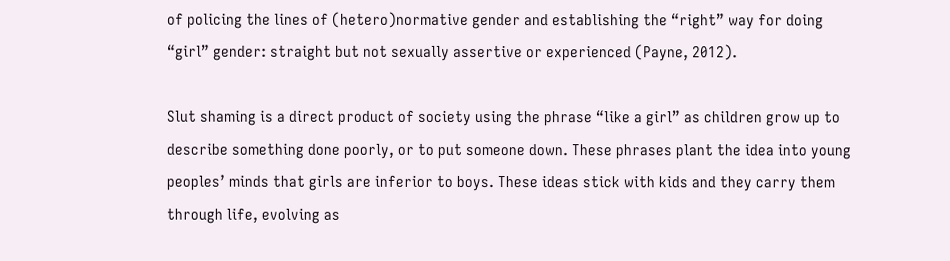of policing the lines of (hetero)normative gender and establishing the “right” way for doing “girl” gender: straight but not sexually assertive or experienced (Payne, 2012).

Slut shaming is a direct product of society using the phrase “like a girl” as children grow up to describe something done poorly, or to put someone down. These phrases plant the idea into young peoples’ minds that girls are inferior to boys. These ideas stick with kids and they carry them through life, evolving as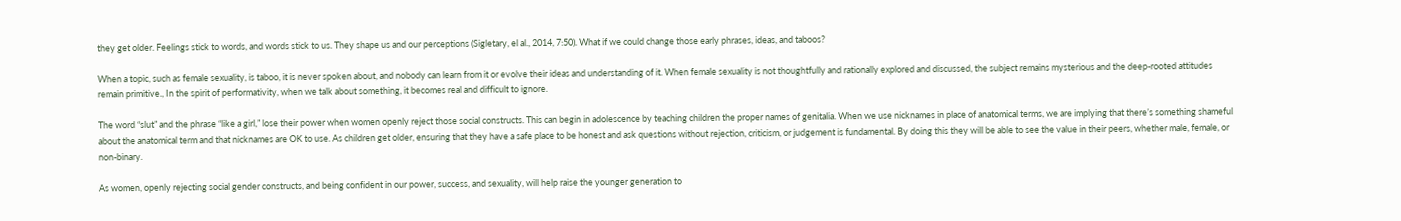they get older. Feelings stick to words, and words stick to us. They shape us and our perceptions (Sigletary, el al., 2014, 7:50). What if we could change those early phrases, ideas, and taboos?

When a topic, such as female sexuality, is taboo, it is never spoken about, and nobody can learn from it or evolve their ideas and understanding of it. When female sexuality is not thoughtfully and rationally explored and discussed, the subject remains mysterious and the deep-rooted attitudes remain primitive., In the spirit of performativity, when we talk about something, it becomes real and difficult to ignore.

The word “slut” and the phrase “like a girl,” lose their power when women openly reject those social constructs. This can begin in adolescence by teaching children the proper names of genitalia. When we use nicknames in place of anatomical terms, we are implying that there’s something shameful about the anatomical term and that nicknames are OK to use. As children get older, ensuring that they have a safe place to be honest and ask questions without rejection, criticism, or judgement is fundamental. By doing this they will be able to see the value in their peers, whether male, female, or non-binary.

As women, openly rejecting social gender constructs, and being confident in our power, success, and sexuality, will help raise the younger generation to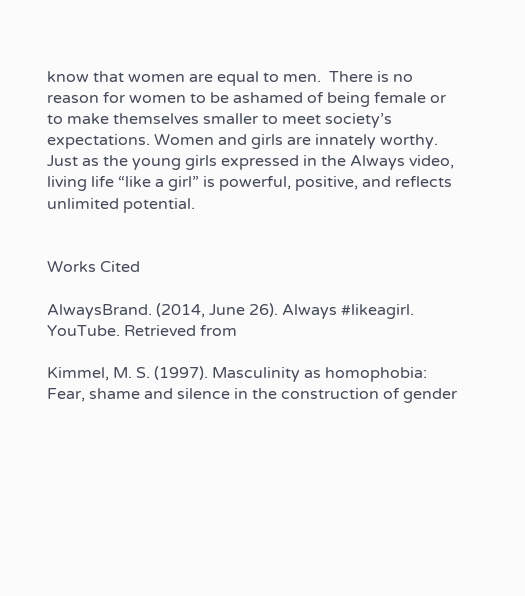know that women are equal to men.  There is no reason for women to be ashamed of being female or to make themselves smaller to meet society’s expectations. Women and girls are innately worthy. Just as the young girls expressed in the Always video, living life “like a girl” is powerful, positive, and reflects unlimited potential.


Works Cited

AlwaysBrand. (2014, June 26). Always #likeagirl. YouTube. Retrieved from

Kimmel, M. S. (1997). Masculinity as homophobia: Fear, shame and silence in the construction of gender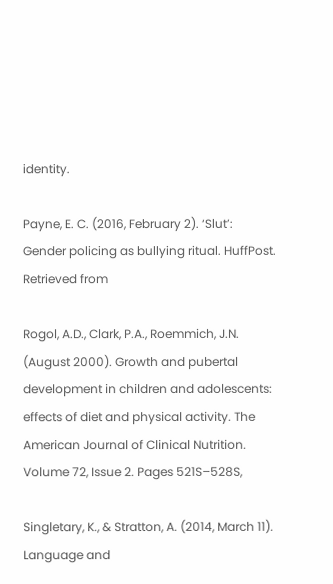identity.

Payne, E. C. (2016, February 2). ‘Slut’: Gender policing as bullying ritual. HuffPost. Retrieved from

Rogol, A.D., Clark, P.A., Roemmich, J.N. (August 2000). Growth and pubertal development in children and adolescents: effects of diet and physical activity. The American Journal of Clinical Nutrition. Volume 72, Issue 2. Pages 521S–528S,

Singletary, K., & Stratton, A. (2014, March 11). Language and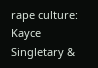rape culture: Kayce Singletary &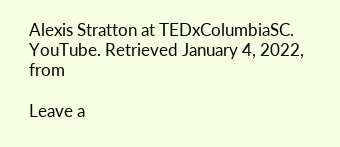Alexis Stratton at TEDxColumbiaSC. YouTube. Retrieved January 4, 2022, from

Leave a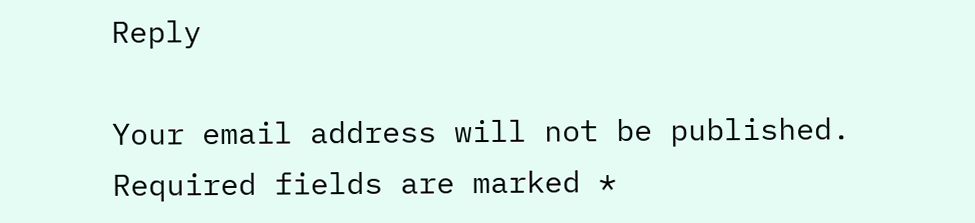Reply

Your email address will not be published. Required fields are marked *